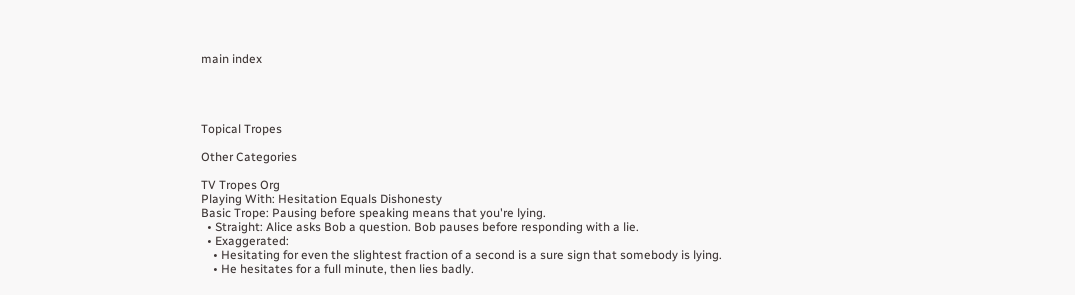main index




Topical Tropes

Other Categories

TV Tropes Org
Playing With: Hesitation Equals Dishonesty
Basic Trope: Pausing before speaking means that you're lying.
  • Straight: Alice asks Bob a question. Bob pauses before responding with a lie.
  • Exaggerated:
    • Hesitating for even the slightest fraction of a second is a sure sign that somebody is lying.
    • He hesitates for a full minute, then lies badly.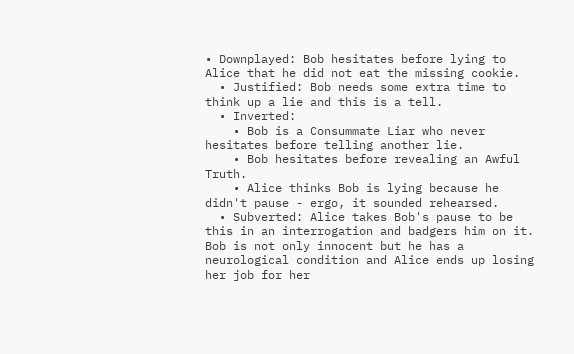• Downplayed: Bob hesitates before lying to Alice that he did not eat the missing cookie.
  • Justified: Bob needs some extra time to think up a lie and this is a tell.
  • Inverted:
    • Bob is a Consummate Liar who never hesitates before telling another lie.
    • Bob hesitates before revealing an Awful Truth.
    • Alice thinks Bob is lying because he didn't pause - ergo, it sounded rehearsed.
  • Subverted: Alice takes Bob's pause to be this in an interrogation and badgers him on it. Bob is not only innocent but he has a neurological condition and Alice ends up losing her job for her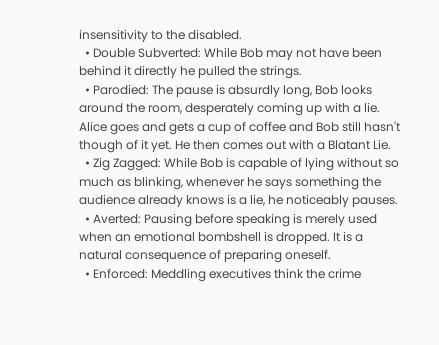insensitivity to the disabled.
  • Double Subverted: While Bob may not have been behind it directly he pulled the strings.
  • Parodied: The pause is absurdly long, Bob looks around the room, desperately coming up with a lie. Alice goes and gets a cup of coffee and Bob still hasn't though of it yet. He then comes out with a Blatant Lie.
  • Zig Zagged: While Bob is capable of lying without so much as blinking, whenever he says something the audience already knows is a lie, he noticeably pauses.
  • Averted: Pausing before speaking is merely used when an emotional bombshell is dropped. It is a natural consequence of preparing oneself.
  • Enforced: Meddling executives think the crime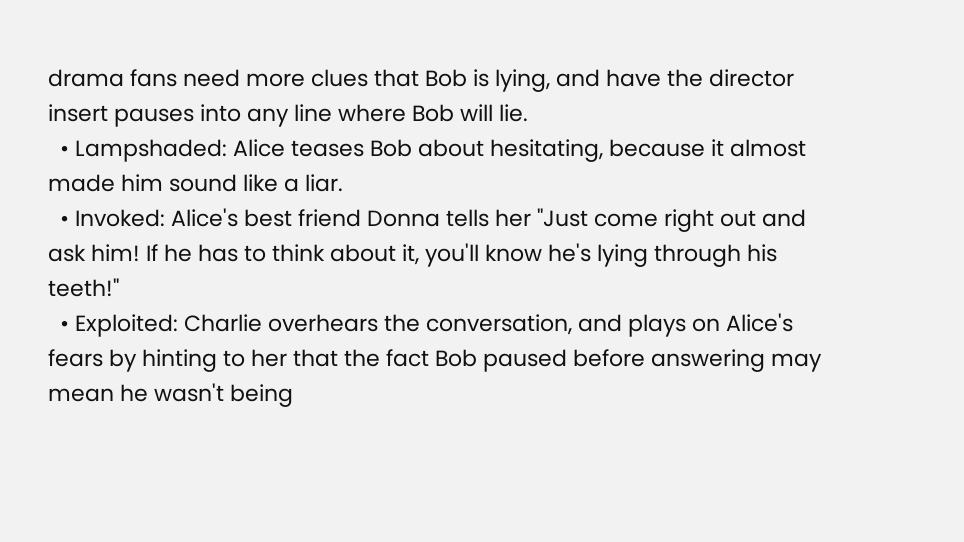drama fans need more clues that Bob is lying, and have the director insert pauses into any line where Bob will lie.
  • Lampshaded: Alice teases Bob about hesitating, because it almost made him sound like a liar.
  • Invoked: Alice's best friend Donna tells her "Just come right out and ask him! If he has to think about it, you'll know he's lying through his teeth!"
  • Exploited: Charlie overhears the conversation, and plays on Alice's fears by hinting to her that the fact Bob paused before answering may mean he wasn't being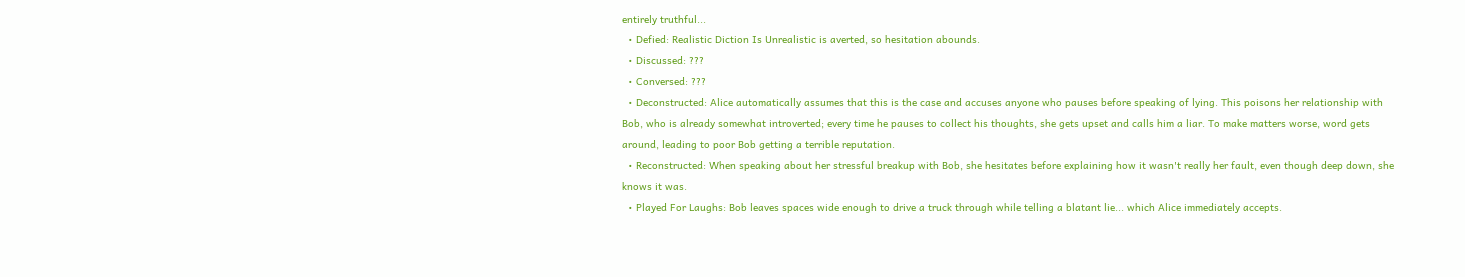entirely truthful...
  • Defied: Realistic Diction Is Unrealistic is averted, so hesitation abounds.
  • Discussed: ???
  • Conversed: ???
  • Deconstructed: Alice automatically assumes that this is the case and accuses anyone who pauses before speaking of lying. This poisons her relationship with Bob, who is already somewhat introverted; every time he pauses to collect his thoughts, she gets upset and calls him a liar. To make matters worse, word gets around, leading to poor Bob getting a terrible reputation.
  • Reconstructed: When speaking about her stressful breakup with Bob, she hesitates before explaining how it wasn't really her fault, even though deep down, she knows it was.
  • Played For Laughs: Bob leaves spaces wide enough to drive a truck through while telling a blatant lie... which Alice immediately accepts.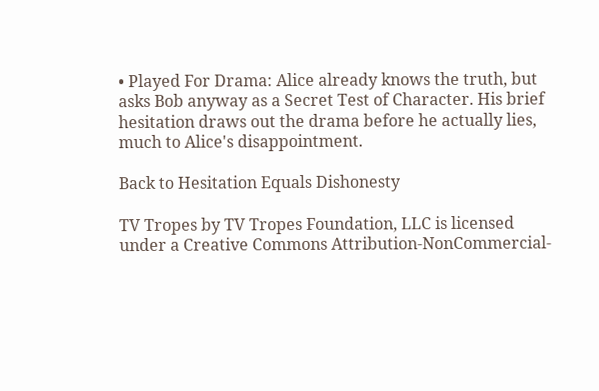• Played For Drama: Alice already knows the truth, but asks Bob anyway as a Secret Test of Character. His brief hesitation draws out the drama before he actually lies, much to Alice's disappointment.

Back to Hesitation Equals Dishonesty

TV Tropes by TV Tropes Foundation, LLC is licensed under a Creative Commons Attribution-NonCommercial-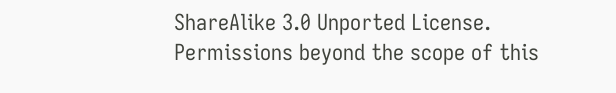ShareAlike 3.0 Unported License.
Permissions beyond the scope of this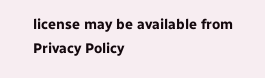license may be available from
Privacy Policy